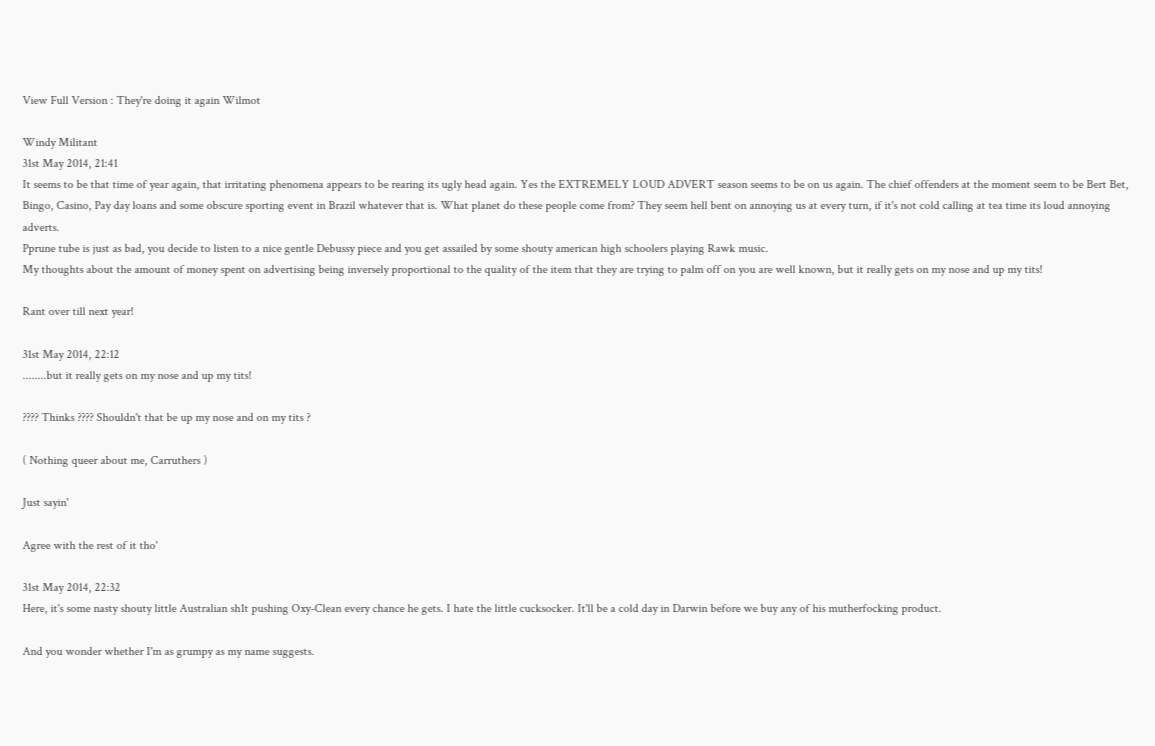View Full Version : They're doing it again Wilmot

Windy Militant
31st May 2014, 21:41
It seems to be that time of year again, that irritating phenomena appears to be rearing its ugly head again. Yes the EXTREMELY LOUD ADVERT season seems to be on us again. The chief offenders at the moment seem to be Bert Bet, Bingo, Casino, Pay day loans and some obscure sporting event in Brazil whatever that is. What planet do these people come from? They seem hell bent on annoying us at every turn, if it's not cold calling at tea time its loud annoying adverts.
Pprune tube is just as bad, you decide to listen to a nice gentle Debussy piece and you get assailed by some shouty american high schoolers playing Rawk music.
My thoughts about the amount of money spent on advertising being inversely proportional to the quality of the item that they are trying to palm off on you are well known, but it really gets on my nose and up my tits!

Rant over till next year!

31st May 2014, 22:12
........but it really gets on my nose and up my tits!

???? Thinks ???? Shouldn't that be up my nose and on my tits ?

( Nothing queer about me, Carruthers )

Just sayin'

Agree with the rest of it tho'

31st May 2014, 22:32
Here, it's some nasty shouty little Australian sh1t pushing Oxy-Clean every chance he gets. I hate the little cucksocker. It'll be a cold day in Darwin before we buy any of his mutherfocking product.

And you wonder whether I'm as grumpy as my name suggests.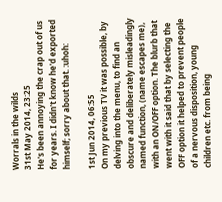Worrals in the wilds
31st May 2014, 23:25
He's been annoying the crap out of us for years. I didn't know he'd exported himself; sorry about that. :uhoh:

1st Jun 2014, 06:55
On my previous TV it was possible, by delving into the menu, to find an obscure and deliberately misleadingly named function, (name escapes me), with an ON/OFF option. The blurb that went with it said that by selecting the OFF option it helped to prevent people of a nervous disposition, young children etc. from being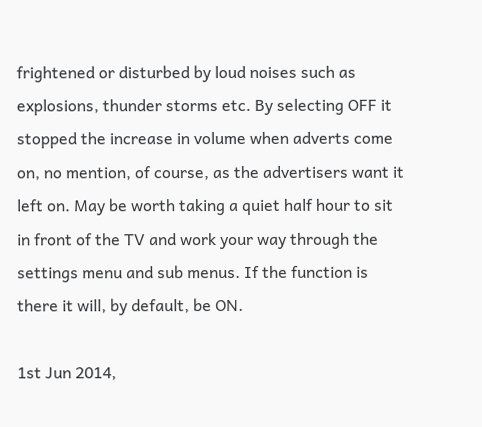frightened or disturbed by loud noises such as explosions, thunder storms etc. By selecting OFF it stopped the increase in volume when adverts come on, no mention, of course, as the advertisers want it left on. May be worth taking a quiet half hour to sit in front of the TV and work your way through the settings menu and sub menus. If the function is there it will, by default, be ON.

1st Jun 2014,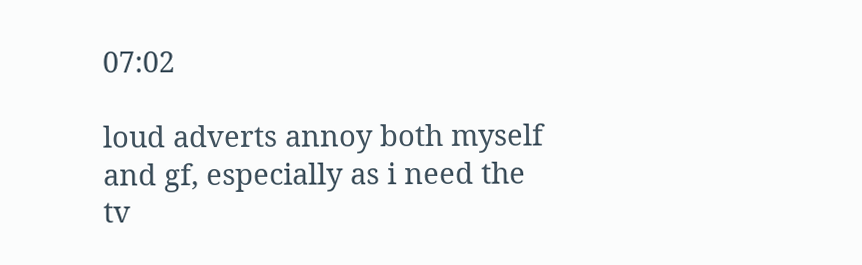07:02

loud adverts annoy both myself and gf, especially as i need the tv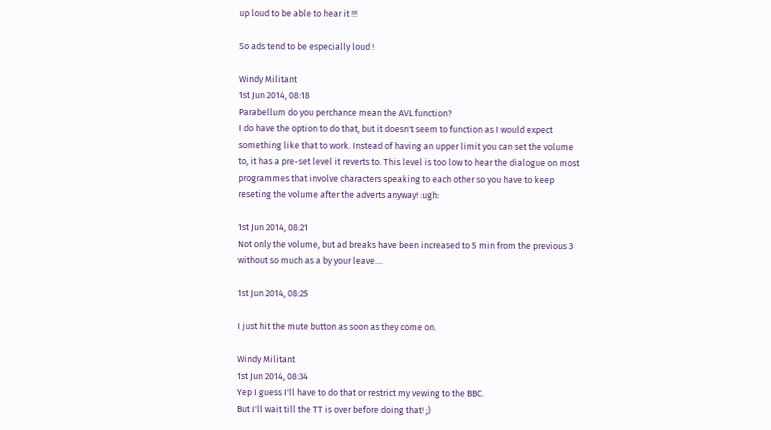up loud to be able to hear it !!!

So ads tend to be especially loud !

Windy Militant
1st Jun 2014, 08:18
Parabellum do you perchance mean the AVL function?
I do have the option to do that, but it doesn't seem to function as I would expect something like that to work. Instead of having an upper limit you can set the volume to, it has a pre-set level it reverts to. This level is too low to hear the dialogue on most programmes that involve characters speaking to each other so you have to keep reseting the volume after the adverts anyway! :ugh:

1st Jun 2014, 08:21
Not only the volume, but ad breaks have been increased to 5 min from the previous 3 without so much as a by your leave....

1st Jun 2014, 08:25

I just hit the mute button as soon as they come on.

Windy Militant
1st Jun 2014, 08:34
Yep I guess I'll have to do that or restrict my vewing to the BBC.
But I'll wait till the TT is over before doing that! ;)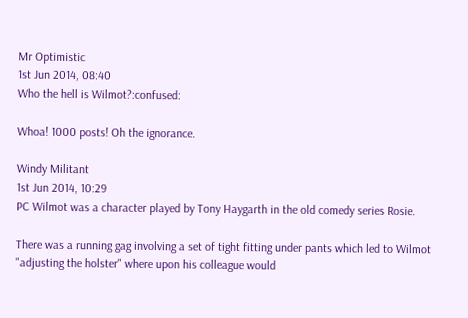Mr Optimistic
1st Jun 2014, 08:40
Who the hell is Wilmot?:confused:

Whoa! 1000 posts! Oh the ignorance.

Windy Militant
1st Jun 2014, 10:29
PC Wilmot was a character played by Tony Haygarth in the old comedy series Rosie.

There was a running gag involving a set of tight fitting under pants which led to Wilmot "adjusting the holster" where upon his colleague would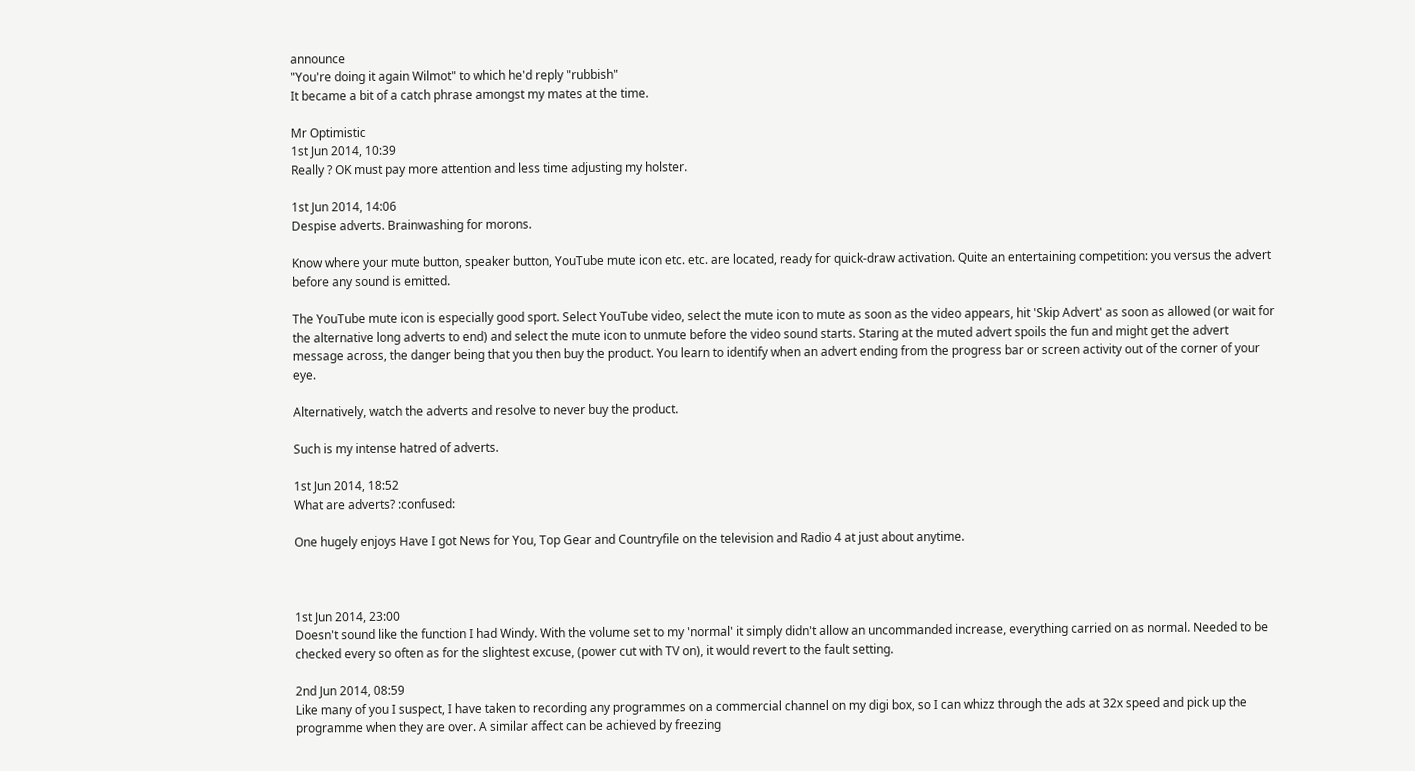announce
"You're doing it again Wilmot" to which he'd reply "rubbish"
It became a bit of a catch phrase amongst my mates at the time.

Mr Optimistic
1st Jun 2014, 10:39
Really ? OK must pay more attention and less time adjusting my holster.

1st Jun 2014, 14:06
Despise adverts. Brainwashing for morons.

Know where your mute button, speaker button, YouTube mute icon etc. etc. are located, ready for quick-draw activation. Quite an entertaining competition: you versus the advert before any sound is emitted.

The YouTube mute icon is especially good sport. Select YouTube video, select the mute icon to mute as soon as the video appears, hit 'Skip Advert' as soon as allowed (or wait for the alternative long adverts to end) and select the mute icon to unmute before the video sound starts. Staring at the muted advert spoils the fun and might get the advert message across, the danger being that you then buy the product. You learn to identify when an advert ending from the progress bar or screen activity out of the corner of your eye.

Alternatively, watch the adverts and resolve to never buy the product.

Such is my intense hatred of adverts.

1st Jun 2014, 18:52
What are adverts? :confused:

One hugely enjoys Have I got News for You, Top Gear and Countryfile on the television and Radio 4 at just about anytime.



1st Jun 2014, 23:00
Doesn't sound like the function I had Windy. With the volume set to my 'normal' it simply didn't allow an uncommanded increase, everything carried on as normal. Needed to be checked every so often as for the slightest excuse, (power cut with TV on), it would revert to the fault setting.

2nd Jun 2014, 08:59
Like many of you I suspect, I have taken to recording any programmes on a commercial channel on my digi box, so I can whizz through the ads at 32x speed and pick up the programme when they are over. A similar affect can be achieved by freezing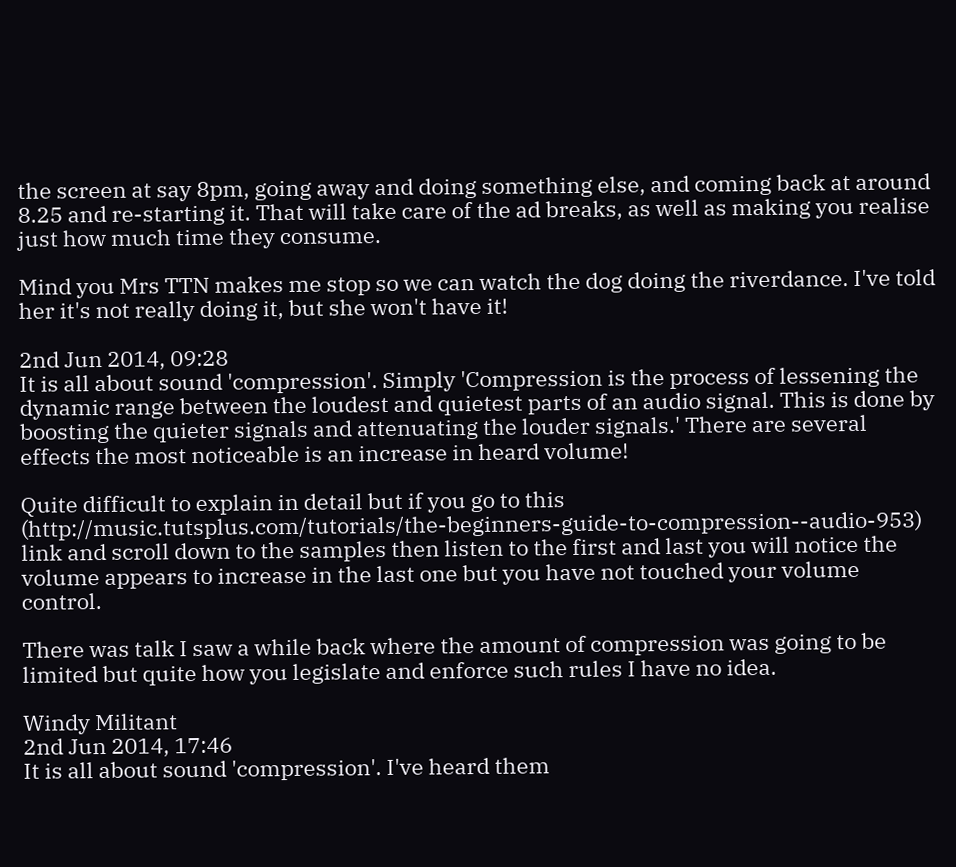the screen at say 8pm, going away and doing something else, and coming back at around 8.25 and re-starting it. That will take care of the ad breaks, as well as making you realise just how much time they consume.

Mind you Mrs TTN makes me stop so we can watch the dog doing the riverdance. I've told her it's not really doing it, but she won't have it!

2nd Jun 2014, 09:28
It is all about sound 'compression'. Simply 'Compression is the process of lessening the dynamic range between the loudest and quietest parts of an audio signal. This is done by boosting the quieter signals and attenuating the louder signals.' There are several effects the most noticeable is an increase in heard volume!

Quite difficult to explain in detail but if you go to this (http://music.tutsplus.com/tutorials/the-beginners-guide-to-compression--audio-953) link and scroll down to the samples then listen to the first and last you will notice the volume appears to increase in the last one but you have not touched your volume control.

There was talk I saw a while back where the amount of compression was going to be limited but quite how you legislate and enforce such rules I have no idea.

Windy Militant
2nd Jun 2014, 17:46
It is all about sound 'compression'. I've heard them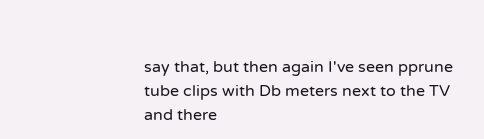say that, but then again I've seen pprune tube clips with Db meters next to the TV and there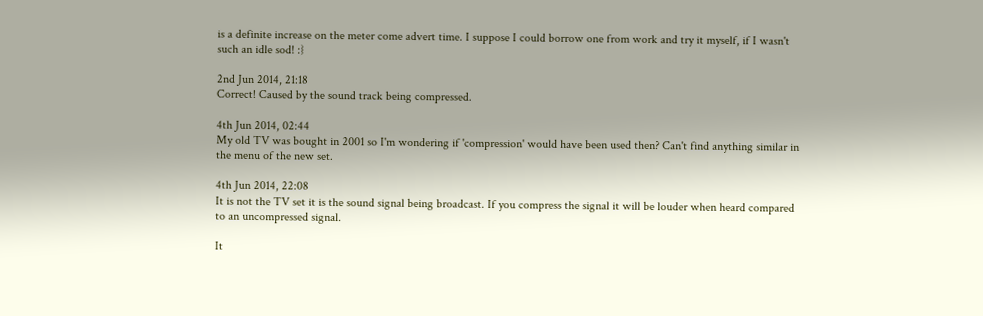is a definite increase on the meter come advert time. I suppose I could borrow one from work and try it myself, if I wasn't such an idle sod! :}

2nd Jun 2014, 21:18
Correct! Caused by the sound track being compressed.

4th Jun 2014, 02:44
My old TV was bought in 2001 so I'm wondering if 'compression' would have been used then? Can't find anything similar in the menu of the new set.

4th Jun 2014, 22:08
It is not the TV set it is the sound signal being broadcast. If you compress the signal it will be louder when heard compared to an uncompressed signal.

It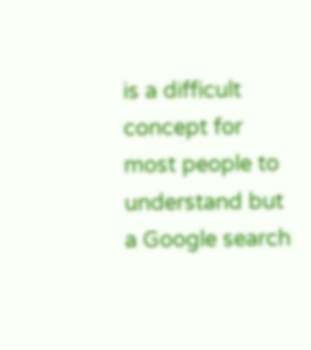is a difficult concept for most people to understand but a Google search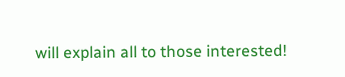will explain all to those interested!